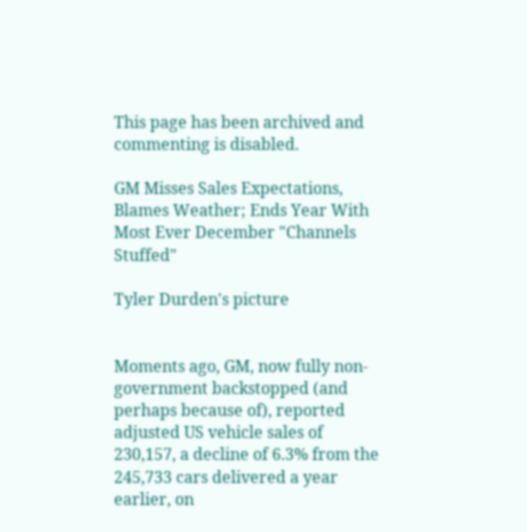This page has been archived and commenting is disabled.

GM Misses Sales Expectations, Blames Weather; Ends Year With Most Ever December "Channels Stuffed"

Tyler Durden's picture


Moments ago, GM, now fully non-government backstopped (and perhaps because of), reported adjusted US vehicle sales of 230,157, a decline of 6.3% from the 245,733 cars delivered a year earlier, on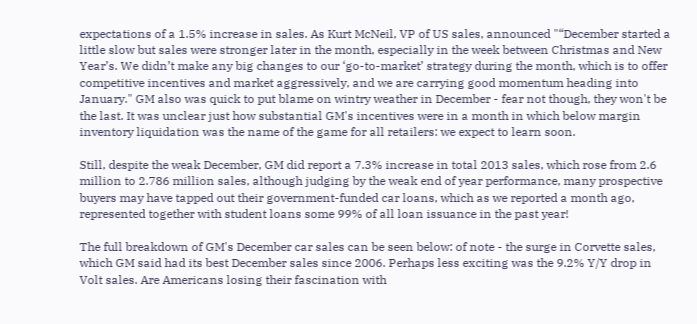expectations of a 1.5% increase in sales. As Kurt McNeil, VP of US sales, announced "“December started a little slow but sales were stronger later in the month, especially in the week between Christmas and New Year’s. We didn’t make any big changes to our ‘go-to-market’ strategy during the month, which is to offer competitive incentives and market aggressively, and we are carrying good momentum heading into January." GM also was quick to put blame on wintry weather in December - fear not though, they won't be the last. It was unclear just how substantial GM's incentives were in a month in which below margin inventory liquidation was the name of the game for all retailers: we expect to learn soon.

Still, despite the weak December, GM did report a 7.3% increase in total 2013 sales, which rose from 2.6 million to 2.786 million sales, although judging by the weak end of year performance, many prospective buyers may have tapped out their government-funded car loans, which as we reported a month ago, represented together with student loans some 99% of all loan issuance in the past year!

The full breakdown of GM's December car sales can be seen below: of note - the surge in Corvette sales, which GM said had its best December sales since 2006. Perhaps less exciting was the 9.2% Y/Y drop in Volt sales. Are Americans losing their fascination with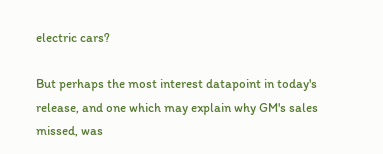electric cars?

But perhaps the most interest datapoint in today's release, and one which may explain why GM's sales missed, was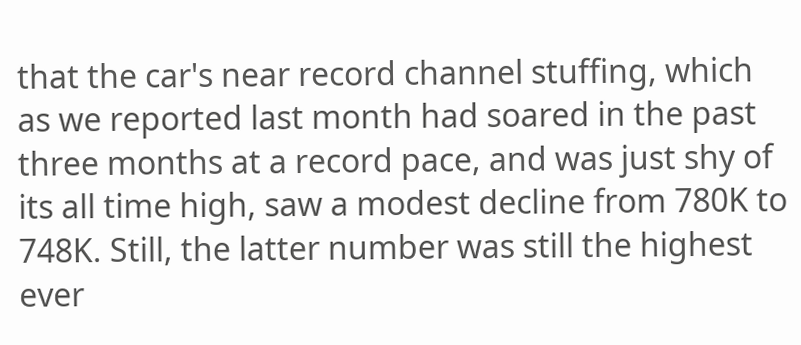that the car's near record channel stuffing, which as we reported last month had soared in the past three months at a record pace, and was just shy of its all time high, saw a modest decline from 780K to 748K. Still, the latter number was still the highest ever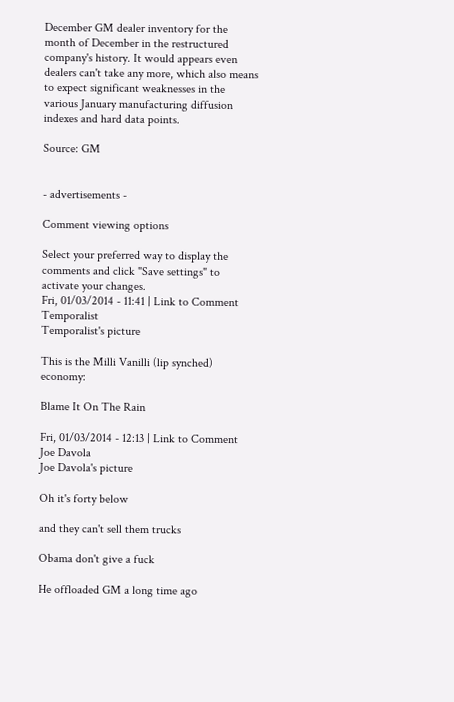December GM dealer inventory for the month of December in the restructured company's history. It would appears even dealers can't take any more, which also means to expect significant weaknesses in the various January manufacturing diffusion indexes and hard data points.

Source: GM


- advertisements -

Comment viewing options

Select your preferred way to display the comments and click "Save settings" to activate your changes.
Fri, 01/03/2014 - 11:41 | Link to Comment Temporalist
Temporalist's picture

This is the Milli Vanilli (lip synched) economy:

Blame It On The Rain

Fri, 01/03/2014 - 12:13 | Link to Comment Joe Davola
Joe Davola's picture

Oh it's forty below

and they can't sell them trucks

Obama don't give a fuck

He offloaded GM a long time ago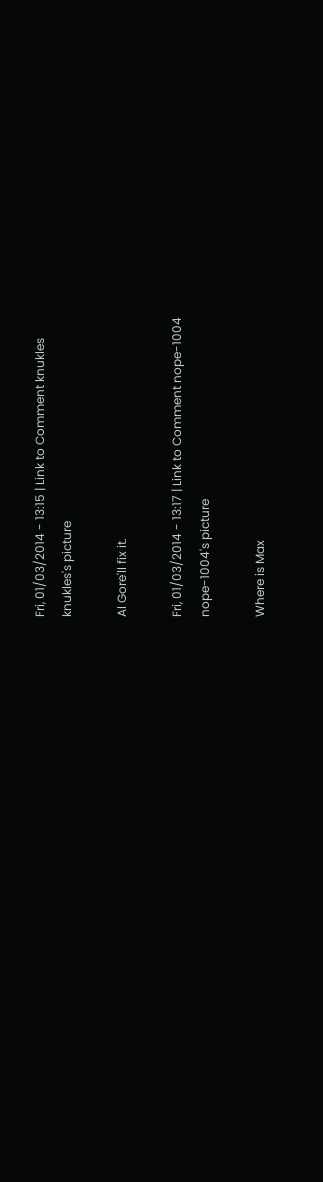Fri, 01/03/2014 - 13:15 | Link to Comment knukles
knukles's picture

Al Gore'll fix it.

Fri, 01/03/2014 - 13:17 | Link to Comment nope-1004
nope-1004's picture

Where is Max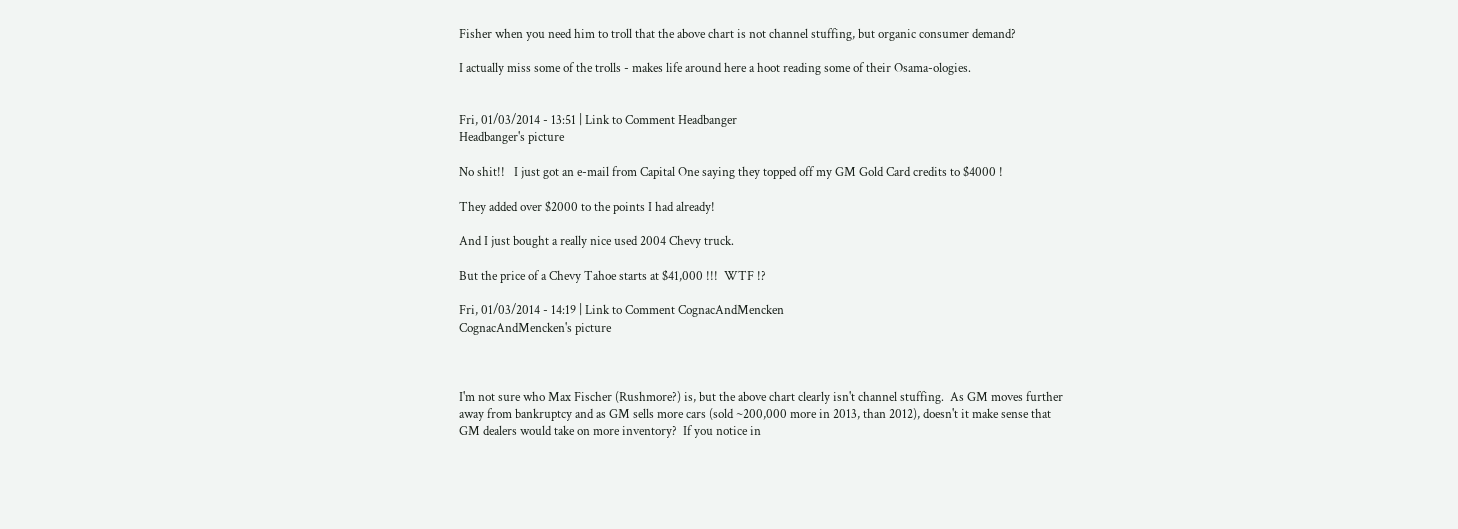Fisher when you need him to troll that the above chart is not channel stuffing, but organic consumer demand?

I actually miss some of the trolls - makes life around here a hoot reading some of their Osama-ologies.


Fri, 01/03/2014 - 13:51 | Link to Comment Headbanger
Headbanger's picture

No shit!!   I just got an e-mail from Capital One saying they topped off my GM Gold Card credits to $4000 !

They added over $2000 to the points I had already!

And I just bought a really nice used 2004 Chevy truck.

But the price of a Chevy Tahoe starts at $41,000 !!!  WTF !?

Fri, 01/03/2014 - 14:19 | Link to Comment CognacAndMencken
CognacAndMencken's picture



I'm not sure who Max Fischer (Rushmore?) is, but the above chart clearly isn't channel stuffing.  As GM moves further away from bankruptcy and as GM sells more cars (sold ~200,000 more in 2013, than 2012), doesn't it make sense that GM dealers would take on more inventory?  If you notice in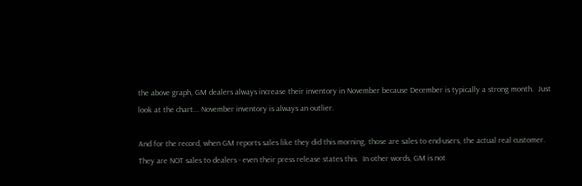the above graph, GM dealers always increase their inventory in November because December is typically a strong month.  Just look at the chart... November inventory is always an outlier.

And for the record, when GM reports sales like they did this morning, those are sales to end-users, the actual real customer.  They are NOT sales to dealers - even their press release states this.  In other words, GM is not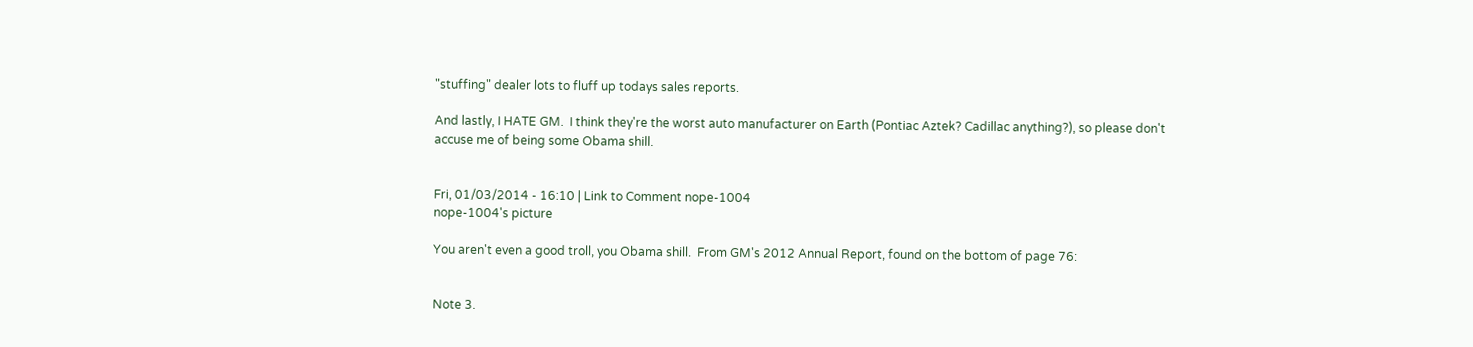"stuffing" dealer lots to fluff up todays sales reports.

And lastly, I HATE GM.  I think they're the worst auto manufacturer on Earth (Pontiac Aztek? Cadillac anything?), so please don't accuse me of being some Obama shill.


Fri, 01/03/2014 - 16:10 | Link to Comment nope-1004
nope-1004's picture

You aren't even a good troll, you Obama shill.  From GM's 2012 Annual Report, found on the bottom of page 76:


Note 3.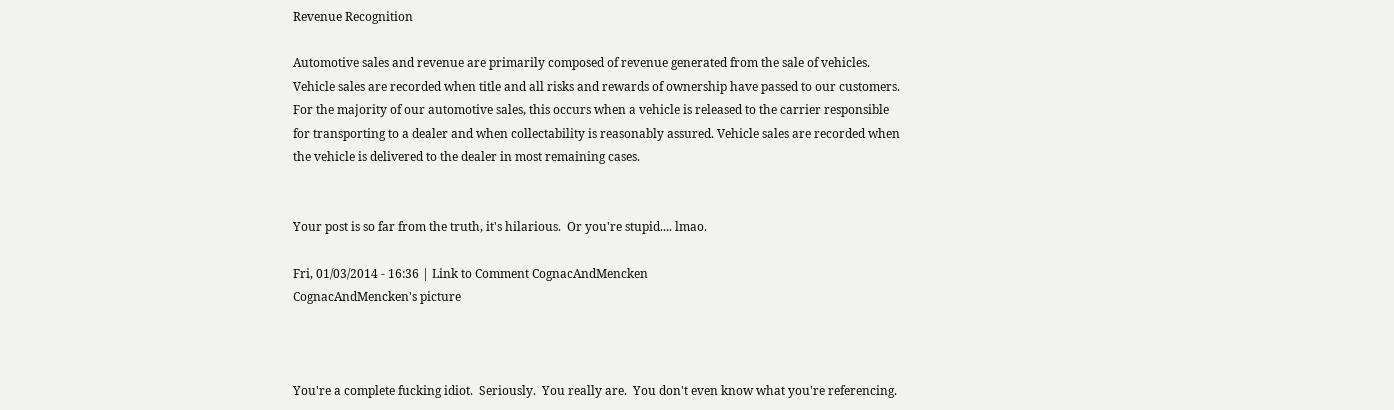Revenue Recognition

Automotive sales and revenue are primarily composed of revenue generated from the sale of vehicles. Vehicle sales are recorded when title and all risks and rewards of ownership have passed to our customers. For the majority of our automotive sales, this occurs when a vehicle is released to the carrier responsible for transporting to a dealer and when collectability is reasonably assured. Vehicle sales are recorded when the vehicle is delivered to the dealer in most remaining cases.


Your post is so far from the truth, it's hilarious.  Or you're stupid.... lmao.

Fri, 01/03/2014 - 16:36 | Link to Comment CognacAndMencken
CognacAndMencken's picture



You're a complete fucking idiot.  Seriously.  You really are.  You don't even know what you're referencing.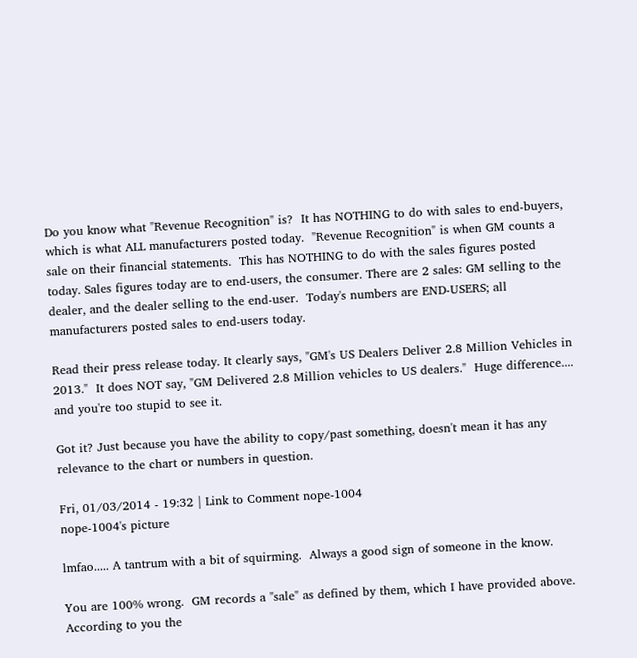Do you know what "Revenue Recognition" is?  It has NOTHING to do with sales to end-buyers, which is what ALL manufacturers posted today.  "Revenue Recognition" is when GM counts a sale on their financial statements.  This has NOTHING to do with the sales figures posted today. Sales figures today are to end-users, the consumer. There are 2 sales: GM selling to the dealer, and the dealer selling to the end-user.  Today's numbers are END-USERS; all manufacturers posted sales to end-users today.

Read their press release today. It clearly says, "GM's US Dealers Deliver 2.8 Million Vehicles in 2013."  It does NOT say, "GM Delivered 2.8 Million vehicles to US dealers."  Huge difference.... and you're too stupid to see it.

Got it? Just because you have the ability to copy/past something, doesn't mean it has any relevance to the chart or numbers in question.

Fri, 01/03/2014 - 19:32 | Link to Comment nope-1004
nope-1004's picture

lmfao..... A tantrum with a bit of squirming.  Always a good sign of someone in the know.

You are 100% wrong.  GM records a "sale" as defined by them, which I have provided above.  According to you the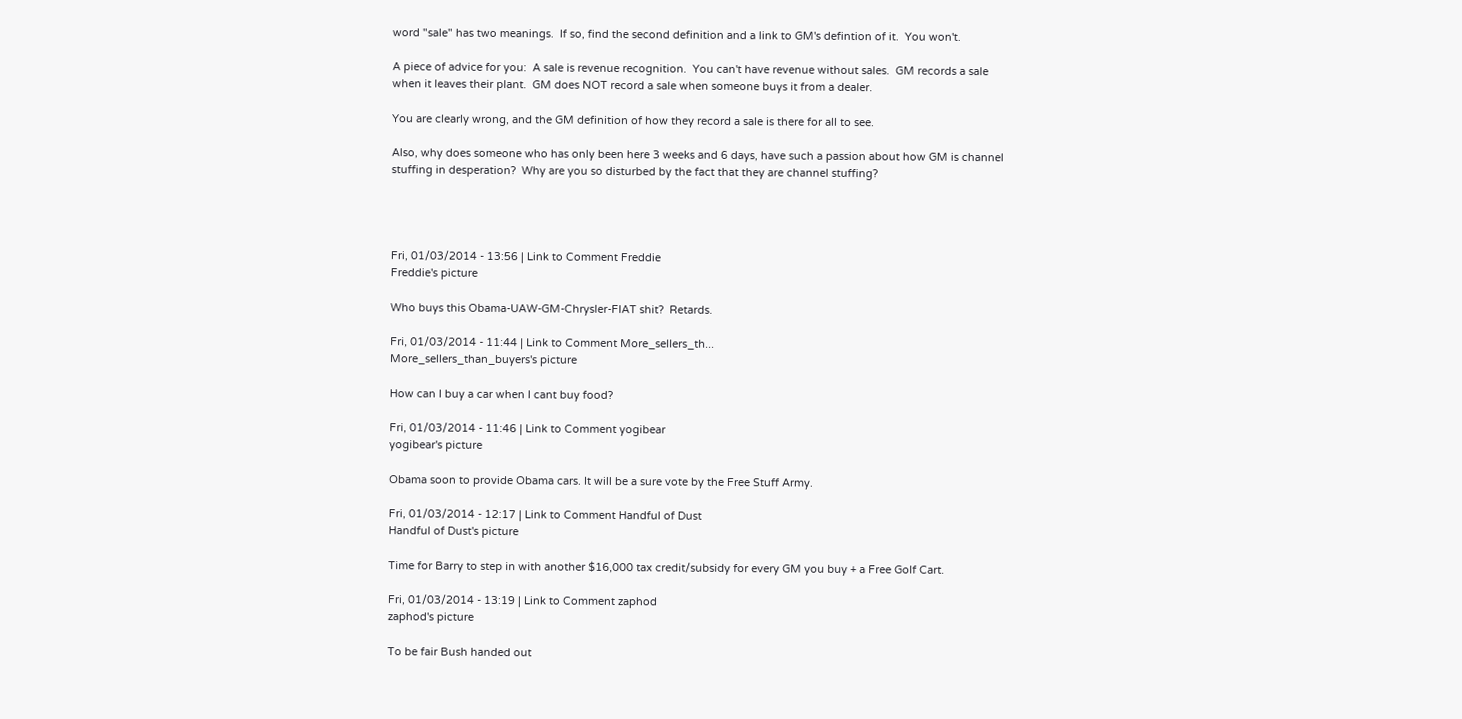word "sale" has two meanings.  If so, find the second definition and a link to GM's defintion of it.  You won't.

A piece of advice for you:  A sale is revenue recognition.  You can't have revenue without sales.  GM records a sale when it leaves their plant.  GM does NOT record a sale when someone buys it from a dealer.

You are clearly wrong, and the GM definition of how they record a sale is there for all to see.

Also, why does someone who has only been here 3 weeks and 6 days, have such a passion about how GM is channel stuffing in desperation?  Why are you so disturbed by the fact that they are channel stuffing?




Fri, 01/03/2014 - 13:56 | Link to Comment Freddie
Freddie's picture

Who buys this Obama-UAW-GM-Chrysler-FIAT shit?  Retards.

Fri, 01/03/2014 - 11:44 | Link to Comment More_sellers_th...
More_sellers_than_buyers's picture

How can I buy a car when I cant buy food?

Fri, 01/03/2014 - 11:46 | Link to Comment yogibear
yogibear's picture

Obama soon to provide Obama cars. It will be a sure vote by the Free Stuff Army.

Fri, 01/03/2014 - 12:17 | Link to Comment Handful of Dust
Handful of Dust's picture

Time for Barry to step in with another $16,000 tax credit/subsidy for every GM you buy + a Free Golf Cart.

Fri, 01/03/2014 - 13:19 | Link to Comment zaphod
zaphod's picture

To be fair Bush handed out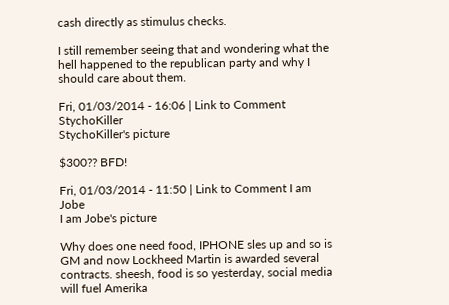cash directly as stimulus checks.

I still remember seeing that and wondering what the hell happened to the republican party and why I should care about them.

Fri, 01/03/2014 - 16:06 | Link to Comment StychoKiller
StychoKiller's picture

$300?? BFD!

Fri, 01/03/2014 - 11:50 | Link to Comment I am Jobe
I am Jobe's picture

Why does one need food, IPHONE sles up and so is GM and now Lockheed Martin is awarded several  contracts. sheesh, food is so yesterday, social media will fuel Amerika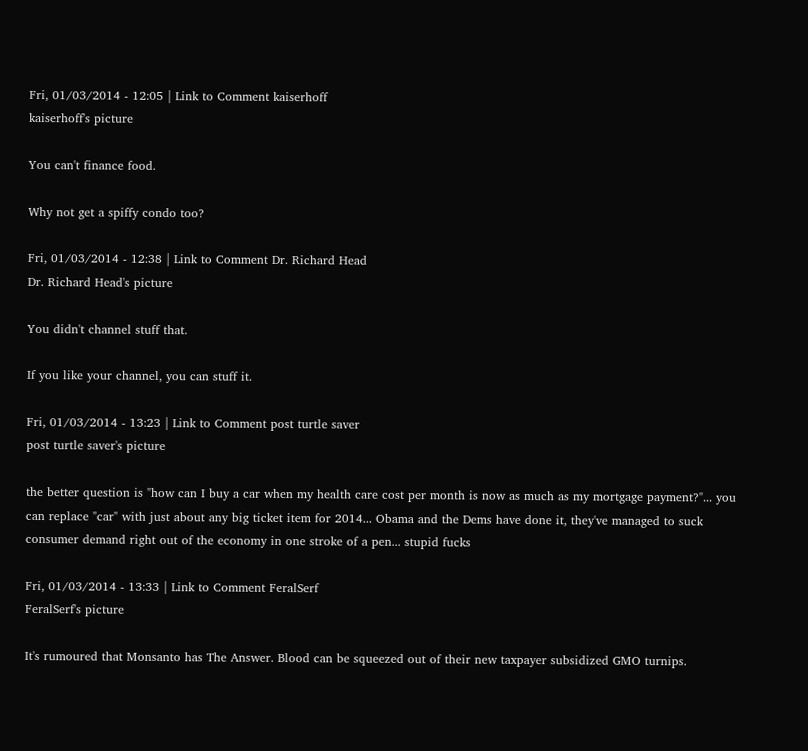Fri, 01/03/2014 - 12:05 | Link to Comment kaiserhoff
kaiserhoff's picture

You can't finance food.

Why not get a spiffy condo too?

Fri, 01/03/2014 - 12:38 | Link to Comment Dr. Richard Head
Dr. Richard Head's picture

You didn't channel stuff that.

If you like your channel, you can stuff it.

Fri, 01/03/2014 - 13:23 | Link to Comment post turtle saver
post turtle saver's picture

the better question is "how can I buy a car when my health care cost per month is now as much as my mortgage payment?"... you can replace "car" with just about any big ticket item for 2014... Obama and the Dems have done it, they've managed to suck consumer demand right out of the economy in one stroke of a pen... stupid fucks

Fri, 01/03/2014 - 13:33 | Link to Comment FeralSerf
FeralSerf's picture

It's rumoured that Monsanto has The Answer. Blood can be squeezed out of their new taxpayer subsidized GMO turnips.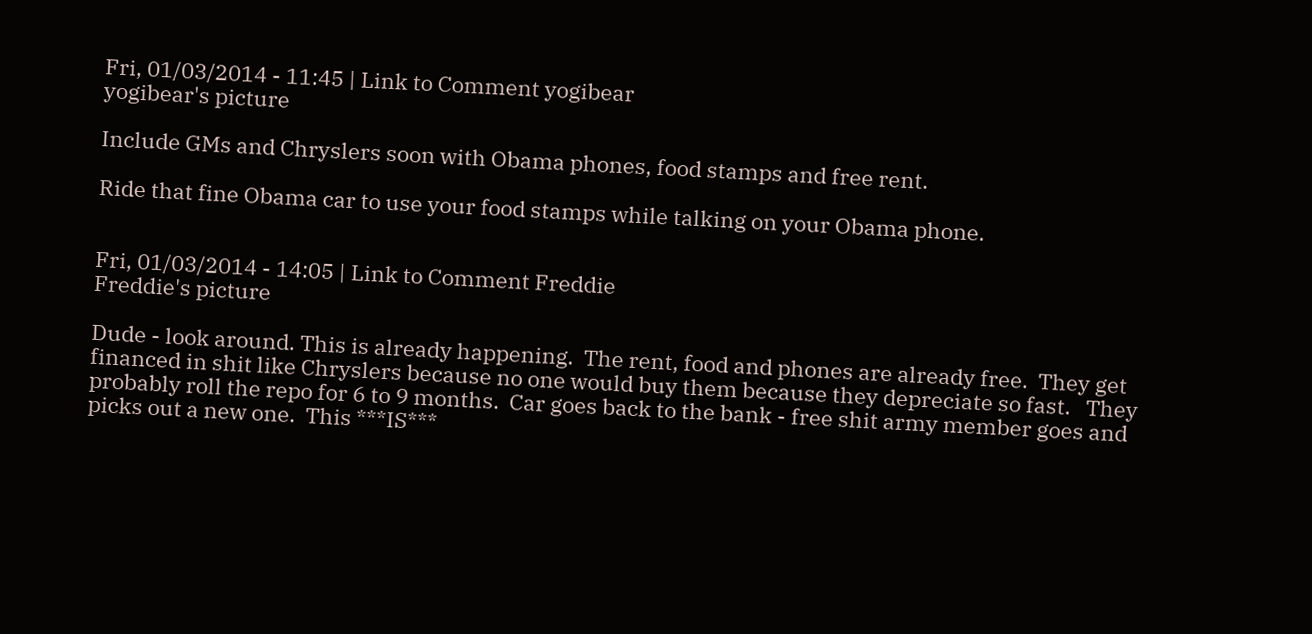Fri, 01/03/2014 - 11:45 | Link to Comment yogibear
yogibear's picture

Include GMs and Chryslers soon with Obama phones, food stamps and free rent.

Ride that fine Obama car to use your food stamps while talking on your Obama phone.


Fri, 01/03/2014 - 14:05 | Link to Comment Freddie
Freddie's picture

Dude - look around. This is already happening.  The rent, food and phones are already free.  They get financed in shit like Chryslers because no one would buy them because they depreciate so fast.   They probably roll the repo for 6 to 9 months.  Car goes back to the bank - free shit army member goes and picks out a new one.  This ***IS***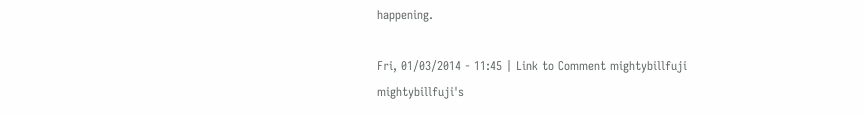happening.

Fri, 01/03/2014 - 11:45 | Link to Comment mightybillfuji
mightybillfuji's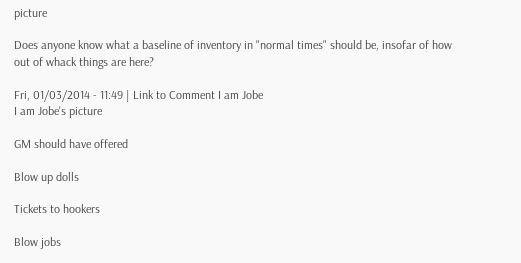picture

Does anyone know what a baseline of inventory in "normal times" should be, insofar of how out of whack things are here?

Fri, 01/03/2014 - 11:49 | Link to Comment I am Jobe
I am Jobe's picture

GM should have offered

Blow up dolls

Tickets to hookers

Blow jobs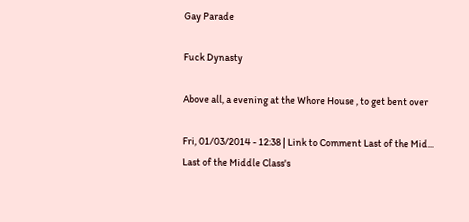Gay Parade

Fuck Dynasty

Above all, a evening at the Whore House , to get bent over

Fri, 01/03/2014 - 12:38 | Link to Comment Last of the Mid...
Last of the Middle Class's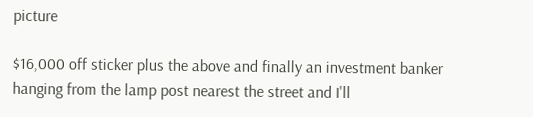picture

$16,000 off sticker plus the above and finally an investment banker hanging from the lamp post nearest the street and I'll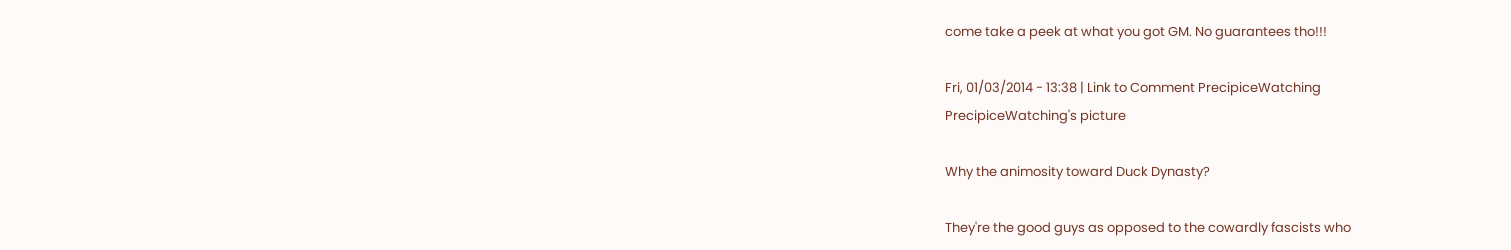come take a peek at what you got GM. No guarantees tho!!!

Fri, 01/03/2014 - 13:38 | Link to Comment PrecipiceWatching
PrecipiceWatching's picture

Why the animosity toward Duck Dynasty?

They're the good guys as opposed to the cowardly fascists who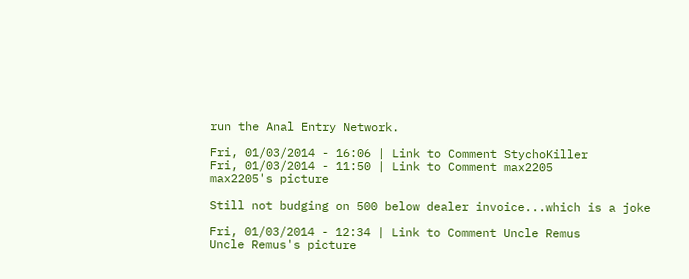run the Anal Entry Network.

Fri, 01/03/2014 - 16:06 | Link to Comment StychoKiller
Fri, 01/03/2014 - 11:50 | Link to Comment max2205
max2205's picture

Still not budging on 500 below dealer invoice...which is a joke

Fri, 01/03/2014 - 12:34 | Link to Comment Uncle Remus
Uncle Remus's picture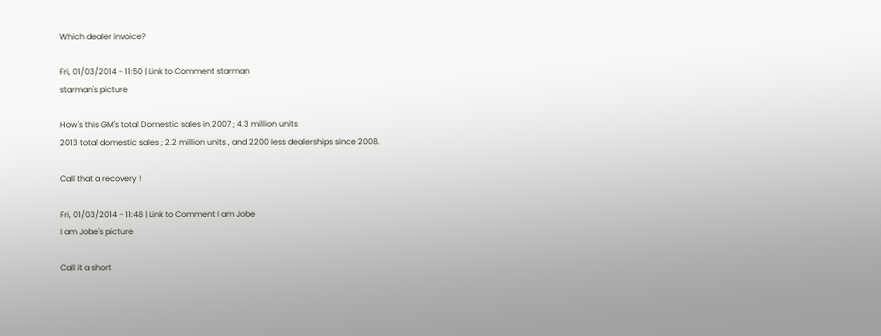Which dealer invoice?

Fri, 01/03/2014 - 11:50 | Link to Comment starman
starman's picture

How's this GM's total Domestic sales in 2007 ; 4.3 million units
2013 total domestic sales ; 2.2 million units , and 2200 less dealerships since 2008.

Call that a recovery !

Fri, 01/03/2014 - 11:48 | Link to Comment I am Jobe
I am Jobe's picture

Call it a short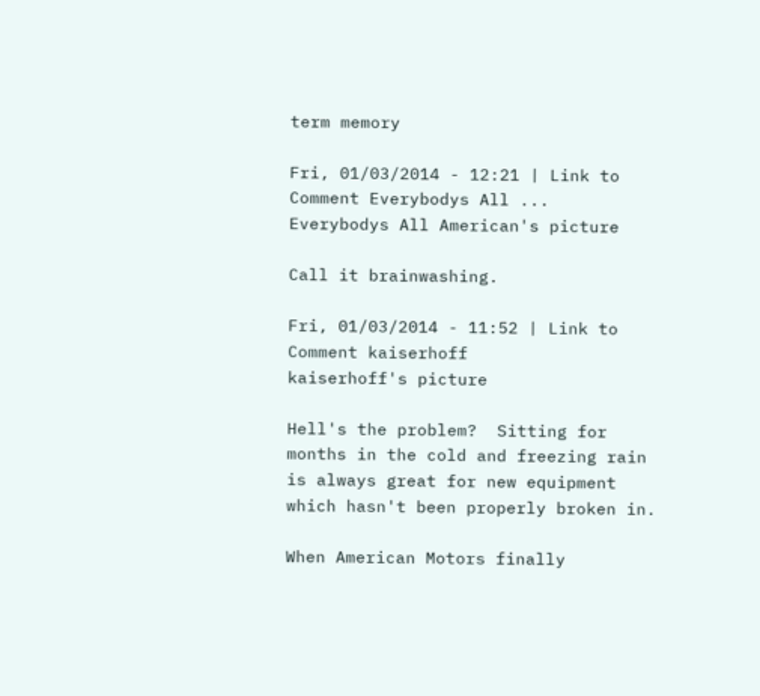term memory

Fri, 01/03/2014 - 12:21 | Link to Comment Everybodys All ...
Everybodys All American's picture

Call it brainwashing.

Fri, 01/03/2014 - 11:52 | Link to Comment kaiserhoff
kaiserhoff's picture

Hell's the problem?  Sitting for months in the cold and freezing rain is always great for new equipment which hasn't been properly broken in.

When American Motors finally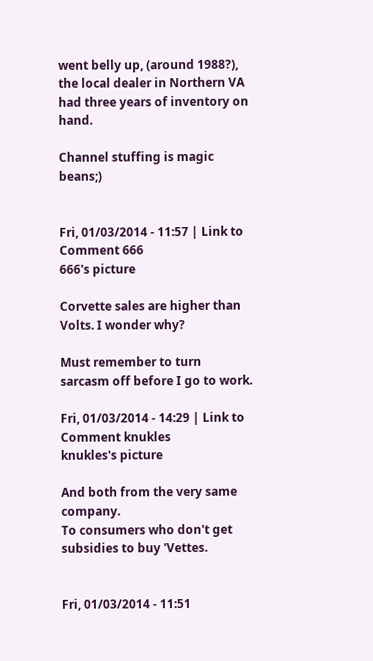went belly up, (around 1988?), the local dealer in Northern VA had three years of inventory on hand.

Channel stuffing is magic beans;)


Fri, 01/03/2014 - 11:57 | Link to Comment 666
666's picture

Corvette sales are higher than Volts. I wonder why?

Must remember to turn sarcasm off before I go to work.

Fri, 01/03/2014 - 14:29 | Link to Comment knukles
knukles's picture

And both from the very same company.
To consumers who don't get subsidies to buy 'Vettes.


Fri, 01/03/2014 - 11:51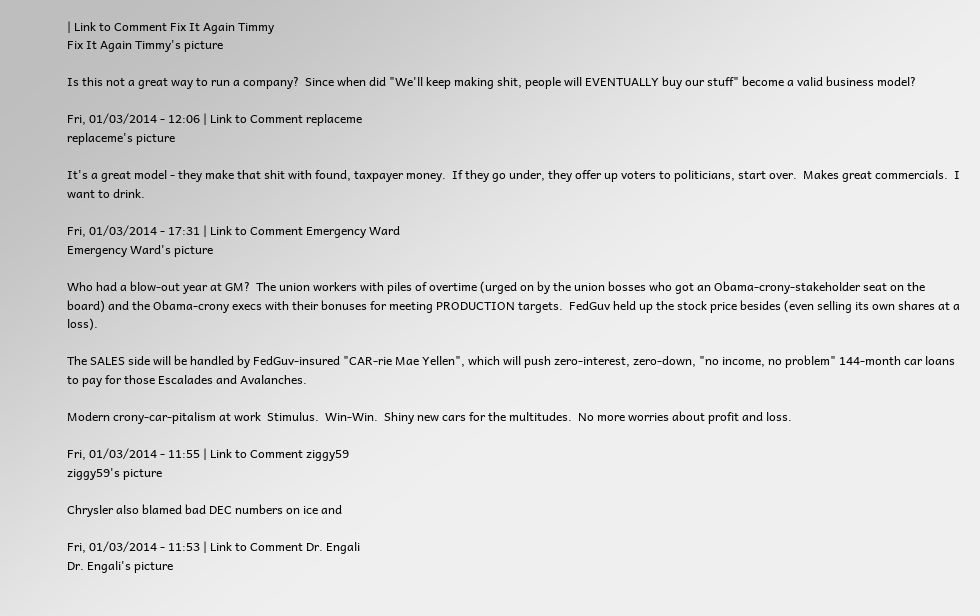| Link to Comment Fix It Again Timmy
Fix It Again Timmy's picture

Is this not a great way to run a company?  Since when did "We'll keep making shit, people will EVENTUALLY buy our stuff" become a valid business model?

Fri, 01/03/2014 - 12:06 | Link to Comment replaceme
replaceme's picture

It's a great model - they make that shit with found, taxpayer money.  If they go under, they offer up voters to politicians, start over.  Makes great commercials.  I want to drink.

Fri, 01/03/2014 - 17:31 | Link to Comment Emergency Ward
Emergency Ward's picture

Who had a blow-out year at GM?  The union workers with piles of overtime (urged on by the union bosses who got an Obama-crony-stakeholder seat on the board) and the Obama-crony execs with their bonuses for meeting PRODUCTION targets.  FedGuv held up the stock price besides (even selling its own shares at a loss).

The SALES side will be handled by FedGuv-insured "CAR-rie Mae Yellen", which will push zero-interest, zero-down, "no income, no problem" 144-month car loans to pay for those Escalades and Avalanches.

Modern crony-car-pitalism at work  Stimulus.  Win-Win.  Shiny new cars for the multitudes.  No more worries about profit and loss.

Fri, 01/03/2014 - 11:55 | Link to Comment ziggy59
ziggy59's picture

Chrysler also blamed bad DEC numbers on ice and

Fri, 01/03/2014 - 11:53 | Link to Comment Dr. Engali
Dr. Engali's picture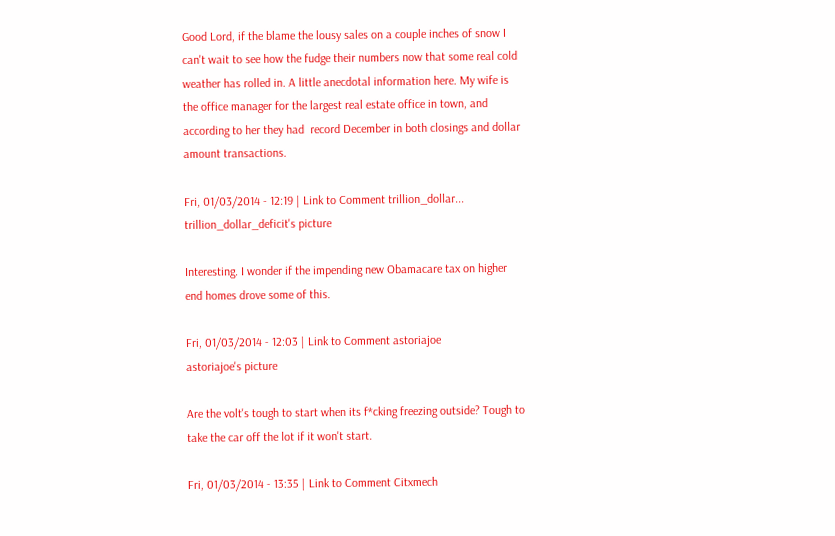Good Lord, if the blame the lousy sales on a couple inches of snow I can't wait to see how the fudge their numbers now that some real cold weather has rolled in. A little anecdotal information here. My wife is the office manager for the largest real estate office in town, and according to her they had  record December in both closings and dollar amount transactions.

Fri, 01/03/2014 - 12:19 | Link to Comment trillion_dollar...
trillion_dollar_deficit's picture

Interesting. I wonder if the impending new Obamacare tax on higher end homes drove some of this.

Fri, 01/03/2014 - 12:03 | Link to Comment astoriajoe
astoriajoe's picture

Are the volt's tough to start when its f*cking freezing outside? Tough to take the car off the lot if it won't start.

Fri, 01/03/2014 - 13:35 | Link to Comment Citxmech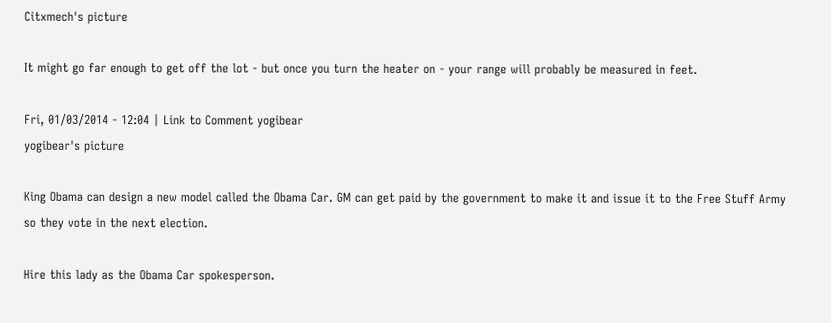Citxmech's picture

It might go far enough to get off the lot - but once you turn the heater on - your range will probably be measured in feet.

Fri, 01/03/2014 - 12:04 | Link to Comment yogibear
yogibear's picture

King Obama can design a new model called the Obama Car. GM can get paid by the government to make it and issue it to the Free Stuff Army so they vote in the next election.

Hire this lady as the Obama Car spokesperson.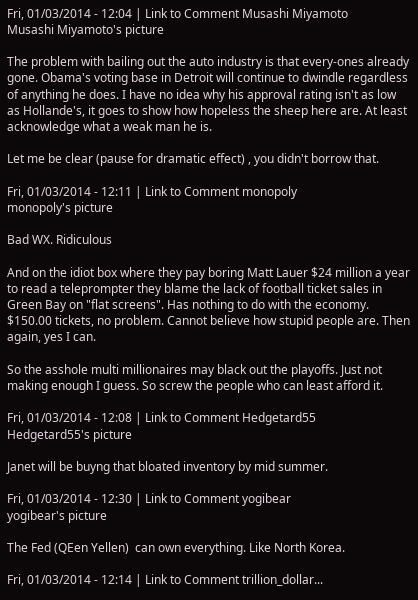Fri, 01/03/2014 - 12:04 | Link to Comment Musashi Miyamoto
Musashi Miyamoto's picture

The problem with bailing out the auto industry is that every-ones already gone. Obama's voting base in Detroit will continue to dwindle regardless of anything he does. I have no idea why his approval rating isn't as low as Hollande's, it goes to show how hopeless the sheep here are. At least acknowledge what a weak man he is.

Let me be clear (pause for dramatic effect) , you didn't borrow that.

Fri, 01/03/2014 - 12:11 | Link to Comment monopoly
monopoly's picture

Bad WX. Ridiculous

And on the idiot box where they pay boring Matt Lauer $24 million a year to read a teleprompter they blame the lack of football ticket sales in Green Bay on "flat screens". Has nothing to do with the economy. $150.00 tickets, no problem. Cannot believe how stupid people are. Then again, yes I can.

So the asshole multi millionaires may black out the playoffs. Just not making enough I guess. So screw the people who can least afford it.

Fri, 01/03/2014 - 12:08 | Link to Comment Hedgetard55
Hedgetard55's picture

Janet will be buyng that bloated inventory by mid summer.

Fri, 01/03/2014 - 12:30 | Link to Comment yogibear
yogibear's picture

The Fed (QEen Yellen)  can own everything. Like North Korea.

Fri, 01/03/2014 - 12:14 | Link to Comment trillion_dollar...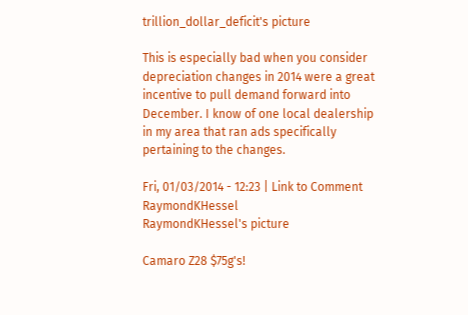trillion_dollar_deficit's picture

This is especially bad when you consider depreciation changes in 2014 were a great incentive to pull demand forward into December. I know of one local dealership in my area that ran ads specifically pertaining to the changes.

Fri, 01/03/2014 - 12:23 | Link to Comment RaymondKHessel
RaymondKHessel's picture

Camaro Z28 $75g's!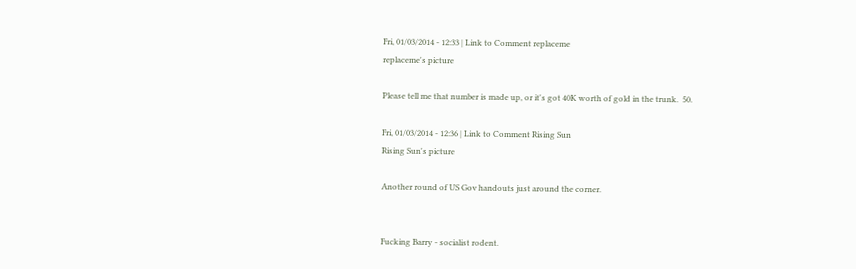Fri, 01/03/2014 - 12:33 | Link to Comment replaceme
replaceme's picture

Please tell me that number is made up, or it's got 40K worth of gold in the trunk.  50.

Fri, 01/03/2014 - 12:36 | Link to Comment Rising Sun
Rising Sun's picture

Another round of US Gov handouts just around the corner.


Fucking Barry - socialist rodent.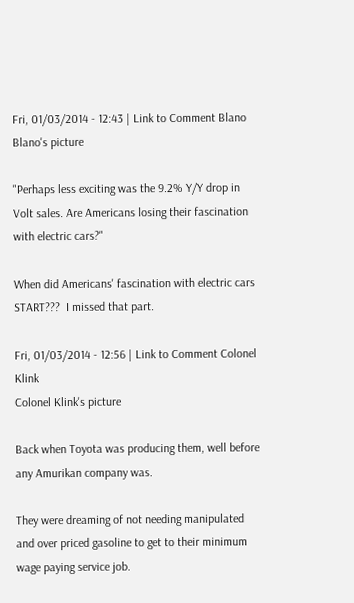Fri, 01/03/2014 - 12:43 | Link to Comment Blano
Blano's picture

"Perhaps less exciting was the 9.2% Y/Y drop in Volt sales. Are Americans losing their fascination with electric cars?"

When did Americans' fascination with electric cars START???  I missed that part.

Fri, 01/03/2014 - 12:56 | Link to Comment Colonel Klink
Colonel Klink's picture

Back when Toyota was producing them, well before any Amurikan company was.

They were dreaming of not needing manipulated and over priced gasoline to get to their minimum wage paying service job.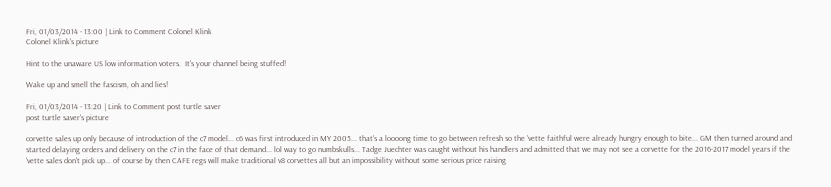Fri, 01/03/2014 - 13:00 | Link to Comment Colonel Klink
Colonel Klink's picture

Hint to the unaware US low information voters.  It's your channel being stuffed!

Wake up and smell the fascism, oh and lies!

Fri, 01/03/2014 - 13:20 | Link to Comment post turtle saver
post turtle saver's picture

corvette sales up only because of introduction of the c7 model... c6 was first introduced in MY 2005... that's a loooong time to go between refresh so the 'vette faithful were already hungry enough to bite... GM then turned around and started delaying orders and delivery on the c7 in the face of that demand... lol way to go numbskulls... Tadge Juechter was caught without his handlers and admitted that we may not see a corvette for the 2016-2017 model years if the 'vette sales don't pick up... of course by then CAFE regs will make traditional v8 corvettes all but an impossibility without some serious price raising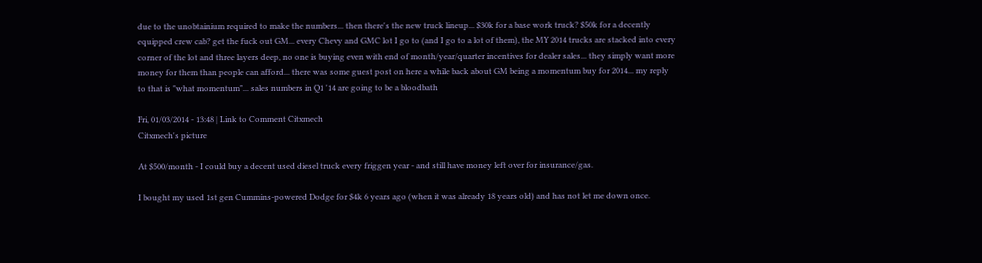due to the unobtainium required to make the numbers... then there's the new truck lineup... $30k for a base work truck? $50k for a decently equipped crew cab? get the fuck out GM... every Chevy and GMC lot I go to (and I go to a lot of them), the MY 2014 trucks are stacked into every corner of the lot and three layers deep, no one is buying even with end of month/year/quarter incentives for dealer sales... they simply want more money for them than people can afford... there was some guest post on here a while back about GM being a momentum buy for 2014... my reply to that is "what momentum"... sales numbers in Q1 '14 are going to be a bloodbath

Fri, 01/03/2014 - 13:48 | Link to Comment Citxmech
Citxmech's picture

At $500/month - I could buy a decent used diesel truck every friggen year - and still have money left over for insurance/gas.

I bought my used 1st gen Cummins-powered Dodge for $4k 6 years ago (when it was already 18 years old) and has not let me down once.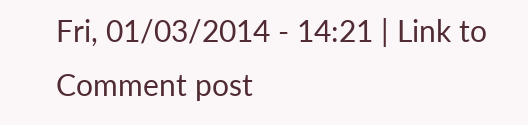Fri, 01/03/2014 - 14:21 | Link to Comment post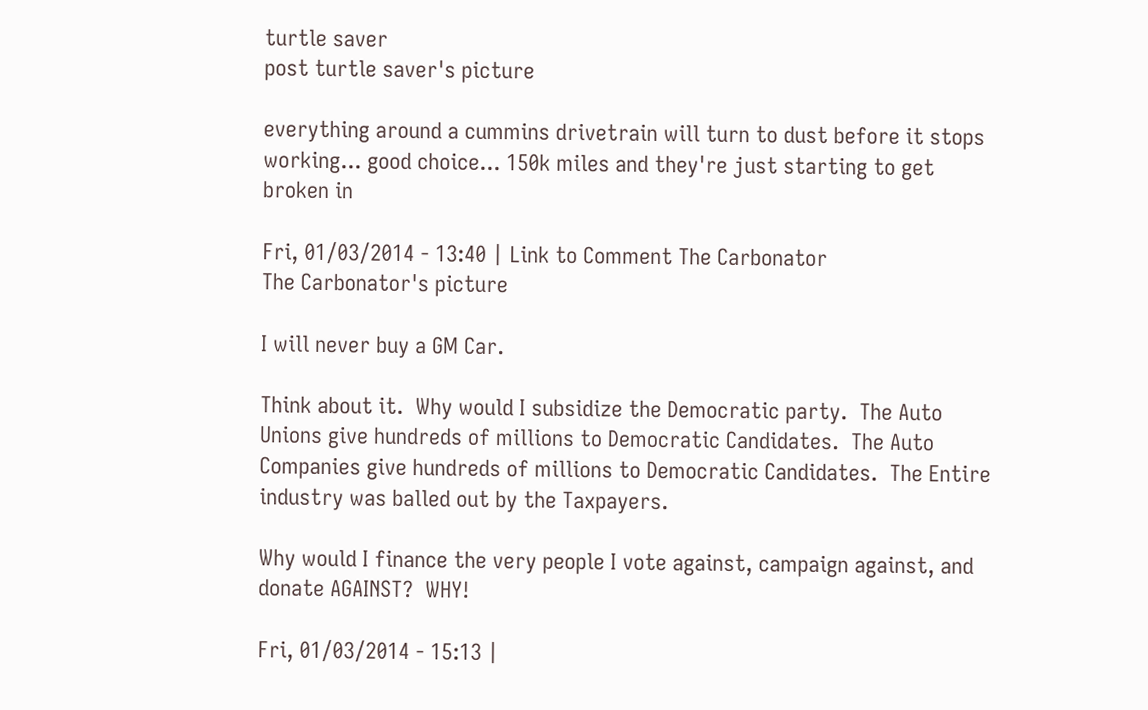turtle saver
post turtle saver's picture

everything around a cummins drivetrain will turn to dust before it stops working... good choice... 150k miles and they're just starting to get broken in

Fri, 01/03/2014 - 13:40 | Link to Comment The Carbonator
The Carbonator's picture

I will never buy a GM Car.

Think about it.  Why would I subsidize the Democratic party.  The Auto Unions give hundreds of millions to Democratic Candidates.  The Auto Companies give hundreds of millions to Democratic Candidates.  The Entire industry was balled out by the Taxpayers.

Why would I finance the very people I vote against, campaign against, and donate AGAINST?  WHY!

Fri, 01/03/2014 - 15:13 |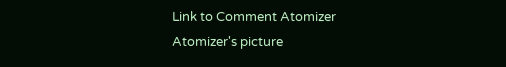Link to Comment Atomizer
Atomizer's picture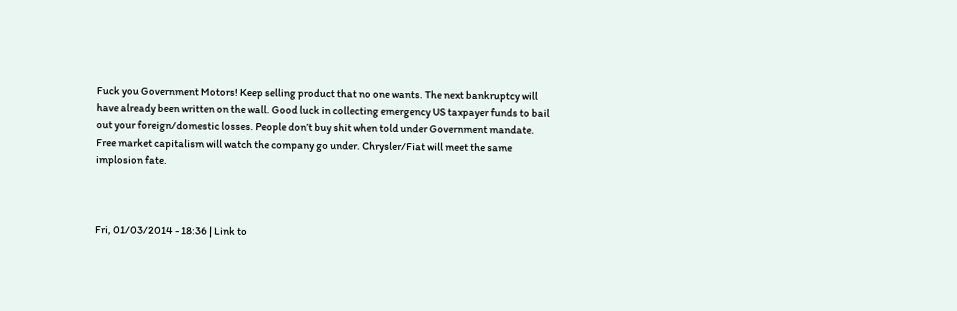Fuck you Government Motors! Keep selling product that no one wants. The next bankruptcy will have already been written on the wall. Good luck in collecting emergency US taxpayer funds to bail out your foreign/domestic losses. People don’t buy shit when told under Government mandate. Free market capitalism will watch the company go under. Chrysler/Fiat will meet the same implosion fate.



Fri, 01/03/2014 - 18:36 | Link to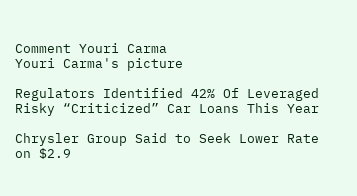Comment Youri Carma
Youri Carma's picture

Regulators Identified 42% Of Leveraged Risky “Criticized” Car Loans This Year

Chrysler Group Said to Seek Lower Rate on $2.9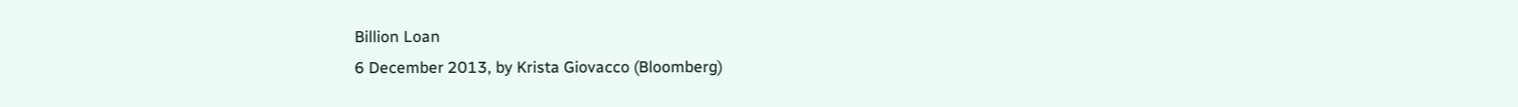Billion Loan
6 December 2013, by Krista Giovacco (Bloomberg)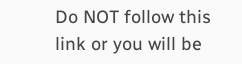Do NOT follow this link or you will be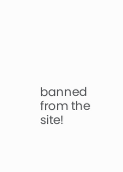banned from the site!